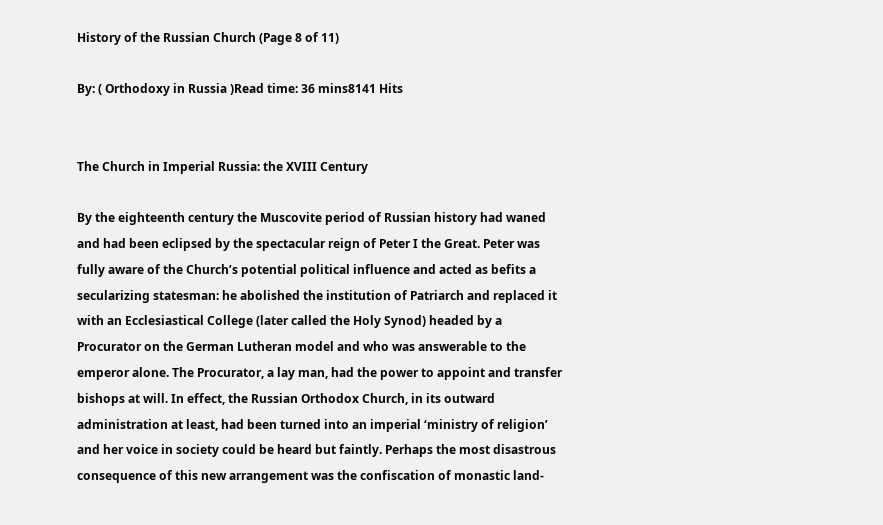History of the Russian Church (Page 8 of 11)

By: ( Orthodoxy in Russia )Read time: 36 mins8141 Hits


The Church in Imperial Russia: the XVIII Century

By the eighteenth century the Muscovite period of Russian history had waned and had been eclipsed by the spectacular reign of Peter I the Great. Peter was fully aware of the Church’s potential political influence and acted as befits a secularizing statesman: he abolished the institution of Patriarch and replaced it with an Ecclesiastical College (later called the Holy Synod) headed by a Procurator on the German Lutheran model and who was answerable to the emperor alone. The Procurator, a lay man, had the power to appoint and transfer bishops at will. In effect, the Russian Orthodox Church, in its outward administration at least, had been turned into an imperial ‘ministry of religion’ and her voice in society could be heard but faintly. Perhaps the most disastrous consequence of this new arrangement was the confiscation of monastic land-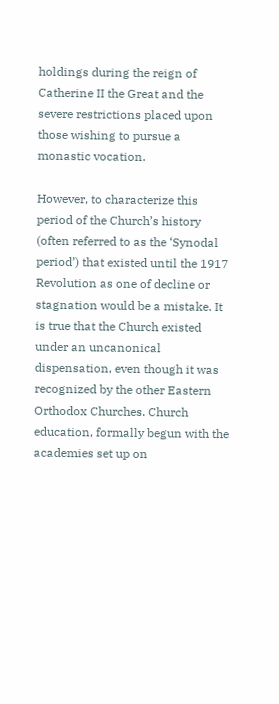holdings during the reign of Catherine II the Great and the severe restrictions placed upon those wishing to pursue a monastic vocation.

However, to characterize this period of the Church’s history (often referred to as the ‘Synodal period’) that existed until the 1917 Revolution as one of decline or stagnation would be a mistake. It is true that the Church existed under an uncanonical dispensation, even though it was recognized by the other Eastern Orthodox Churches. Church education, formally begun with the academies set up on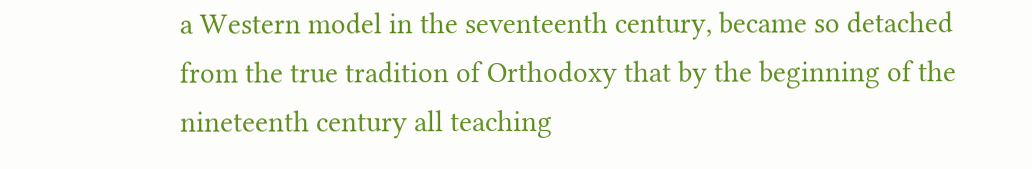a Western model in the seventeenth century, became so detached from the true tradition of Orthodoxy that by the beginning of the nineteenth century all teaching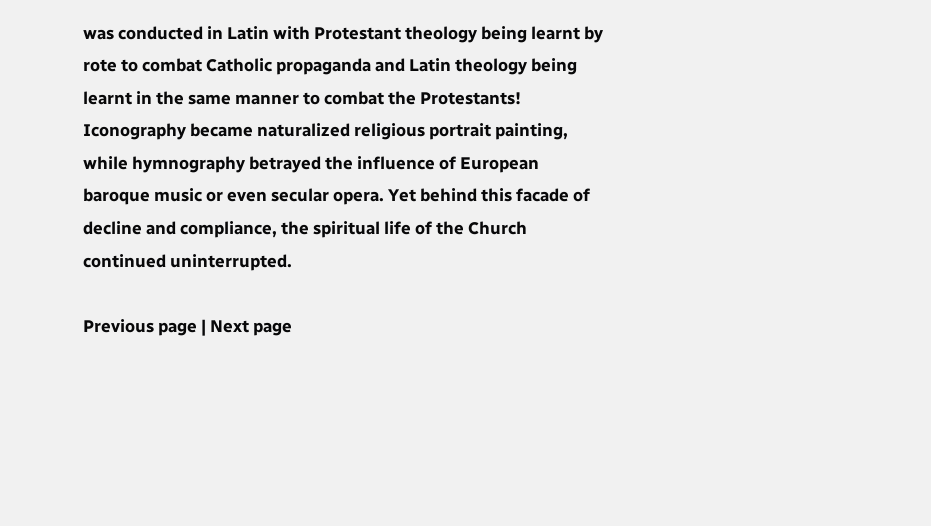was conducted in Latin with Protestant theology being learnt by rote to combat Catholic propaganda and Latin theology being learnt in the same manner to combat the Protestants! Iconography became naturalized religious portrait painting, while hymnography betrayed the influence of European baroque music or even secular opera. Yet behind this facade of decline and compliance, the spiritual life of the Church continued uninterrupted.

Previous page | Next page